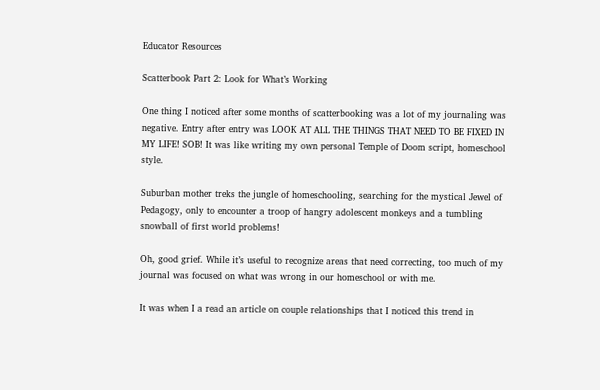Educator Resources

Scatterbook Part 2: Look for What’s Working

One thing I noticed after some months of scatterbooking was a lot of my journaling was negative. Entry after entry was LOOK AT ALL THE THINGS THAT NEED TO BE FIXED IN MY LIFE! SOB! It was like writing my own personal Temple of Doom script, homeschool style.

Suburban mother treks the jungle of homeschooling, searching for the mystical Jewel of Pedagogy, only to encounter a troop of hangry adolescent monkeys and a tumbling snowball of first world problems!

Oh, good grief. While it’s useful to recognize areas that need correcting, too much of my journal was focused on what was wrong in our homeschool or with me.

It was when I a read an article on couple relationships that I noticed this trend in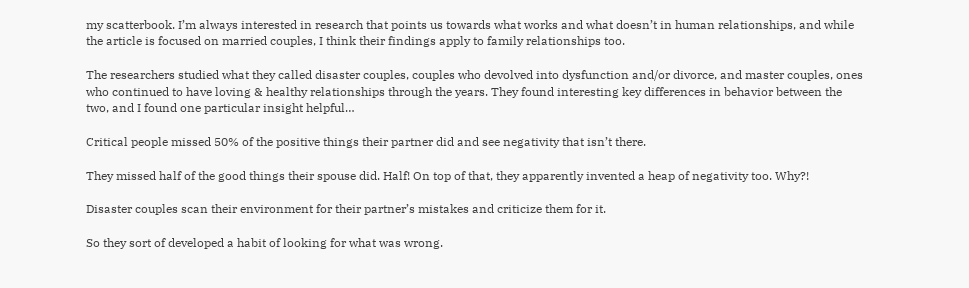my scatterbook. I’m always interested in research that points us towards what works and what doesn’t in human relationships, and while the article is focused on married couples, I think their findings apply to family relationships too.

The researchers studied what they called disaster couples, couples who devolved into dysfunction and/or divorce, and master couples, ones who continued to have loving & healthy relationships through the years. They found interesting key differences in behavior between the two, and I found one particular insight helpful…

Critical people missed 50% of the positive things their partner did and see negativity that isn’t there.

They missed half of the good things their spouse did. Half! On top of that, they apparently invented a heap of negativity too. Why?!

Disaster couples scan their environment for their partner’s mistakes and criticize them for it.

So they sort of developed a habit of looking for what was wrong.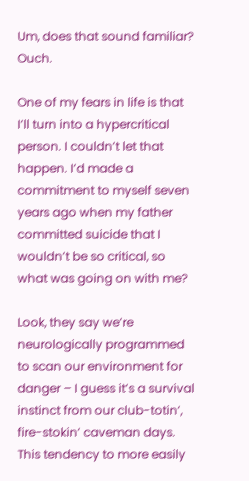Um, does that sound familiar? Ouch.

One of my fears in life is that I’ll turn into a hypercritical person. I couldn’t let that happen. I’d made a commitment to myself seven years ago when my father committed suicide that I wouldn’t be so critical, so what was going on with me?

Look, they say we’re neurologically programmed to scan our environment for danger – I guess it’s a survival instinct from our club-totin’, fire-stokin’ caveman days. This tendency to more easily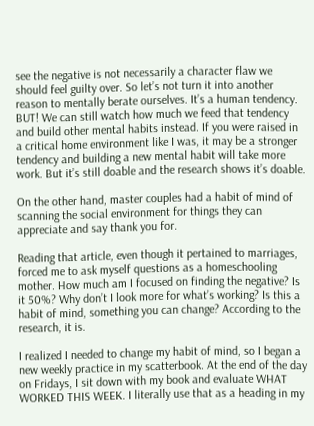see the negative is not necessarily a character flaw we should feel guilty over. So let’s not turn it into another reason to mentally berate ourselves. It’s a human tendency. BUT! We can still watch how much we feed that tendency and build other mental habits instead. If you were raised in a critical home environment like I was, it may be a stronger tendency and building a new mental habit will take more work. But it’s still doable and the research shows it’s doable.

On the other hand, master couples had a habit of mind of scanning the social environment for things they can appreciate and say thank you for.

Reading that article, even though it pertained to marriages, forced me to ask myself questions as a homeschooling mother. How much am I focused on finding the negative? Is it 50%? Why don’t I look more for what’s working? Is this a habit of mind, something you can change? According to the research, it is.

I realized I needed to change my habit of mind, so I began a new weekly practice in my scatterbook. At the end of the day on Fridays, I sit down with my book and evaluate WHAT WORKED THIS WEEK. I literally use that as a heading in my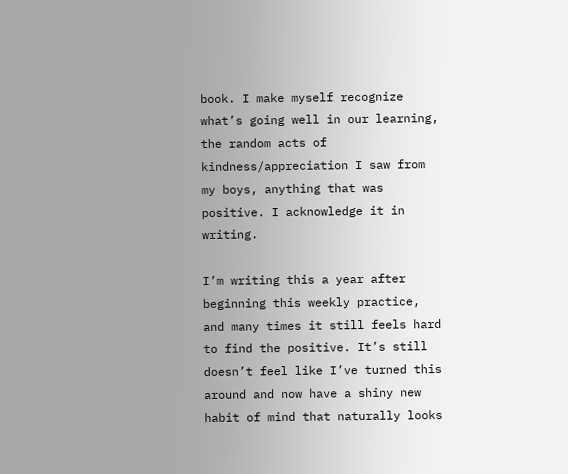book. I make myself recognize what’s going well in our learning, the random acts of kindness/appreciation I saw from my boys, anything that was positive. I acknowledge it in writing.

I’m writing this a year after beginning this weekly practice, and many times it still feels hard to find the positive. It’s still doesn’t feel like I’ve turned this around and now have a shiny new habit of mind that naturally looks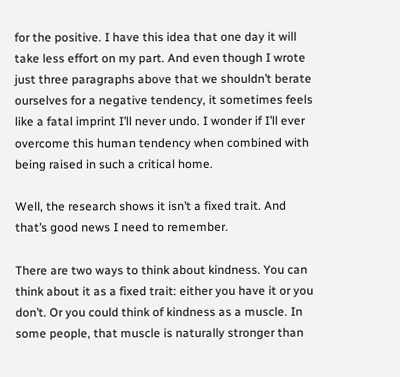for the positive. I have this idea that one day it will take less effort on my part. And even though I wrote just three paragraphs above that we shouldn’t berate ourselves for a negative tendency, it sometimes feels like a fatal imprint I’ll never undo. I wonder if I’ll ever overcome this human tendency when combined with being raised in such a critical home.

Well, the research shows it isn’t a fixed trait. And that’s good news I need to remember.

There are two ways to think about kindness. You can think about it as a fixed trait: either you have it or you don’t. Or you could think of kindness as a muscle. In some people, that muscle is naturally stronger than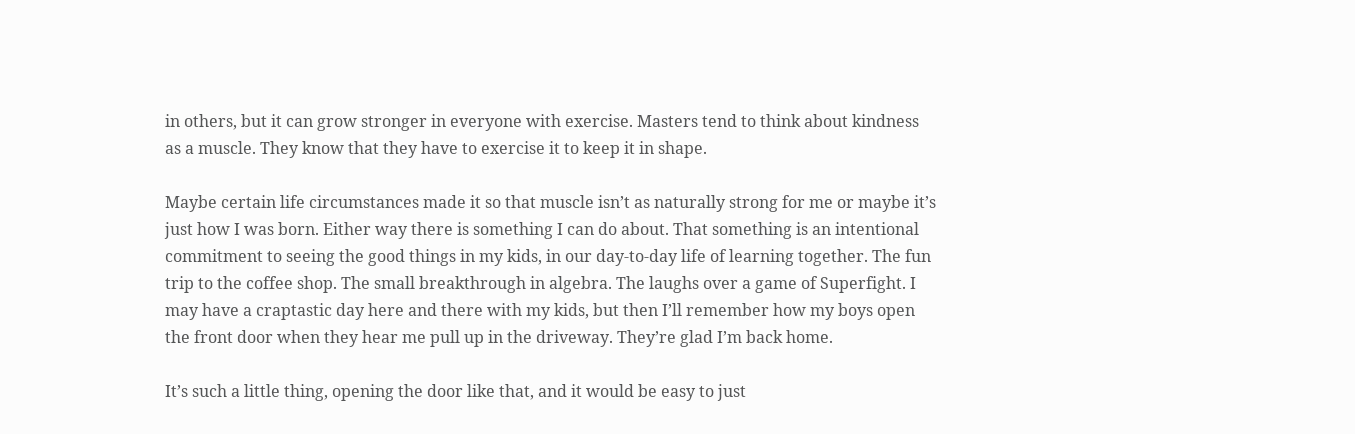in others, but it can grow stronger in everyone with exercise. Masters tend to think about kindness as a muscle. They know that they have to exercise it to keep it in shape.

Maybe certain life circumstances made it so that muscle isn’t as naturally strong for me or maybe it’s just how I was born. Either way there is something I can do about. That something is an intentional commitment to seeing the good things in my kids, in our day-to-day life of learning together. The fun trip to the coffee shop. The small breakthrough in algebra. The laughs over a game of Superfight. I may have a craptastic day here and there with my kids, but then I’ll remember how my boys open the front door when they hear me pull up in the driveway. They’re glad I’m back home.

It’s such a little thing, opening the door like that, and it would be easy to just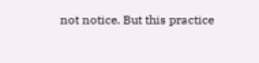not notice. But this practice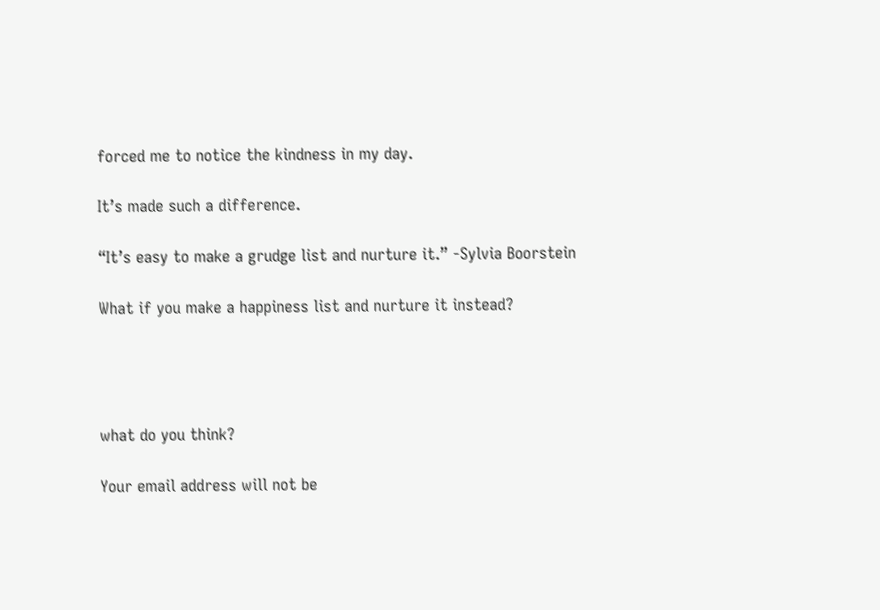forced me to notice the kindness in my day.

It’s made such a difference.

“It’s easy to make a grudge list and nurture it.” -Sylvia Boorstein

What if you make a happiness list and nurture it instead?




what do you think?

Your email address will not be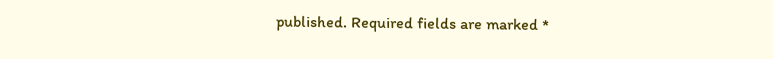published. Required fields are marked *